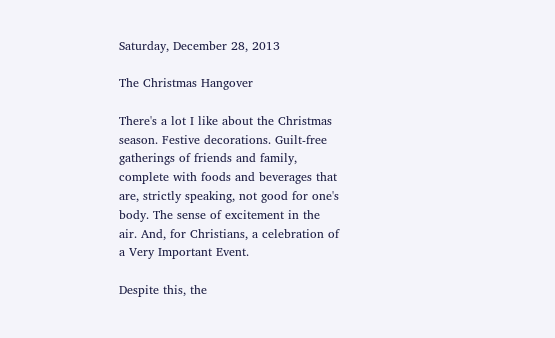Saturday, December 28, 2013

The Christmas Hangover

There's a lot I like about the Christmas season. Festive decorations. Guilt-free gatherings of friends and family, complete with foods and beverages that are, strictly speaking, not good for one's body. The sense of excitement in the air. And, for Christians, a celebration of a Very Important Event.

Despite this, the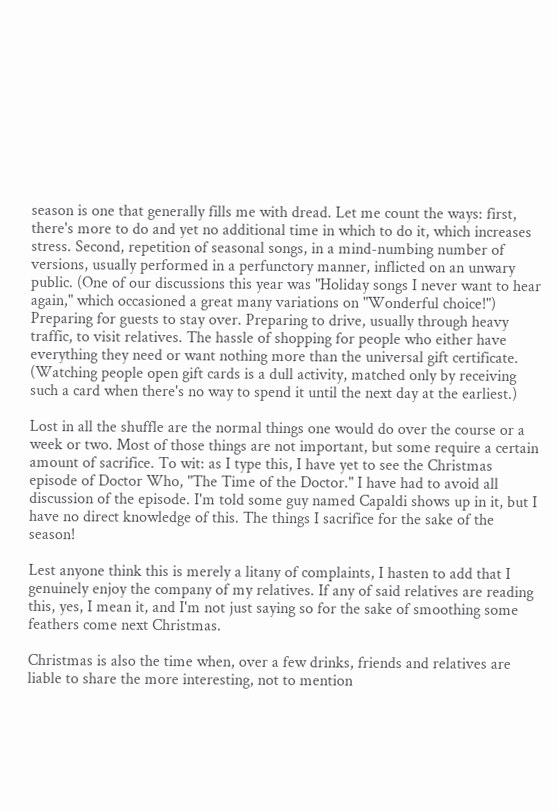season is one that generally fills me with dread. Let me count the ways: first, there's more to do and yet no additional time in which to do it, which increases stress. Second, repetition of seasonal songs, in a mind-numbing number of versions, usually performed in a perfunctory manner, inflicted on an unwary public. (One of our discussions this year was "Holiday songs I never want to hear again," which occasioned a great many variations on "Wonderful choice!") Preparing for guests to stay over. Preparing to drive, usually through heavy traffic, to visit relatives. The hassle of shopping for people who either have everything they need or want nothing more than the universal gift certificate. (Watching people open gift cards is a dull activity, matched only by receiving such a card when there's no way to spend it until the next day at the earliest.)

Lost in all the shuffle are the normal things one would do over the course or a week or two. Most of those things are not important, but some require a certain amount of sacrifice. To wit: as I type this, I have yet to see the Christmas episode of Doctor Who, "The Time of the Doctor." I have had to avoid all discussion of the episode. I'm told some guy named Capaldi shows up in it, but I have no direct knowledge of this. The things I sacrifice for the sake of the season!

Lest anyone think this is merely a litany of complaints, I hasten to add that I genuinely enjoy the company of my relatives. If any of said relatives are reading this, yes, I mean it, and I'm not just saying so for the sake of smoothing some feathers come next Christmas.

Christmas is also the time when, over a few drinks, friends and relatives are liable to share the more interesting, not to mention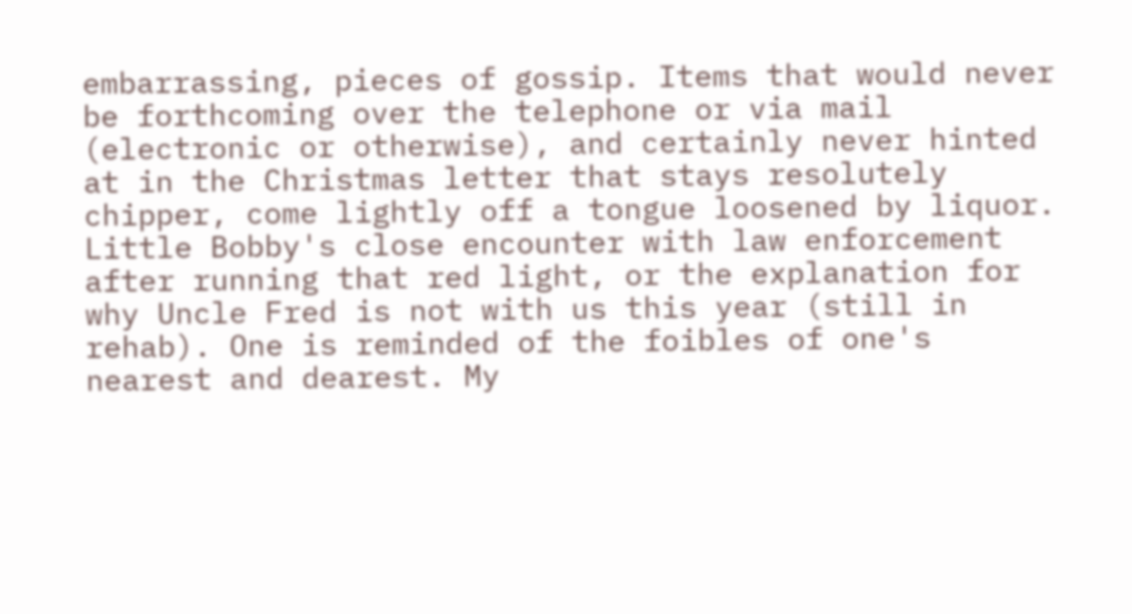embarrassing, pieces of gossip. Items that would never be forthcoming over the telephone or via mail (electronic or otherwise), and certainly never hinted at in the Christmas letter that stays resolutely chipper, come lightly off a tongue loosened by liquor. Little Bobby's close encounter with law enforcement after running that red light, or the explanation for why Uncle Fred is not with us this year (still in rehab). One is reminded of the foibles of one's nearest and dearest. My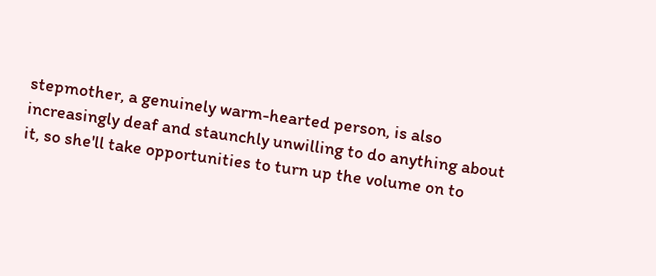stepmother, a genuinely warm-hearted person, is also increasingly deaf and staunchly unwilling to do anything about it, so she'll take opportunities to turn up the volume on to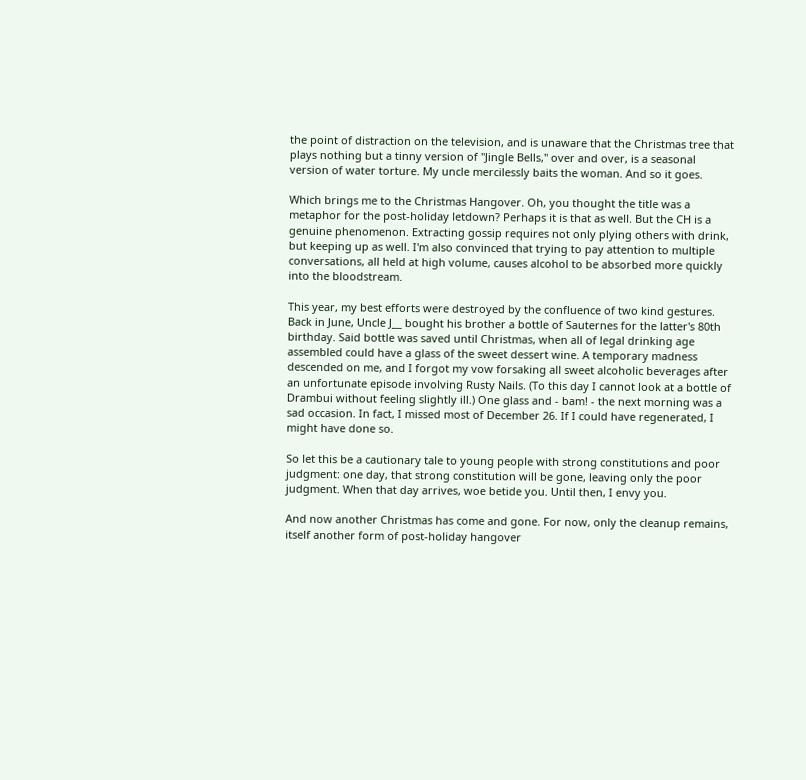the point of distraction on the television, and is unaware that the Christmas tree that plays nothing but a tinny version of "Jingle Bells," over and over, is a seasonal version of water torture. My uncle mercilessly baits the woman. And so it goes.

Which brings me to the Christmas Hangover. Oh, you thought the title was a metaphor for the post-holiday letdown? Perhaps it is that as well. But the CH is a genuine phenomenon. Extracting gossip requires not only plying others with drink, but keeping up as well. I'm also convinced that trying to pay attention to multiple conversations, all held at high volume, causes alcohol to be absorbed more quickly into the bloodstream.

This year, my best efforts were destroyed by the confluence of two kind gestures. Back in June, Uncle J__ bought his brother a bottle of Sauternes for the latter's 80th birthday. Said bottle was saved until Christmas, when all of legal drinking age assembled could have a glass of the sweet dessert wine. A temporary madness descended on me, and I forgot my vow forsaking all sweet alcoholic beverages after an unfortunate episode involving Rusty Nails. (To this day I cannot look at a bottle of Drambui without feeling slightly ill.) One glass and - bam! - the next morning was a sad occasion. In fact, I missed most of December 26. If I could have regenerated, I might have done so.

So let this be a cautionary tale to young people with strong constitutions and poor judgment: one day, that strong constitution will be gone, leaving only the poor judgment. When that day arrives, woe betide you. Until then, I envy you.

And now another Christmas has come and gone. For now, only the cleanup remains, itself another form of post-holiday hangover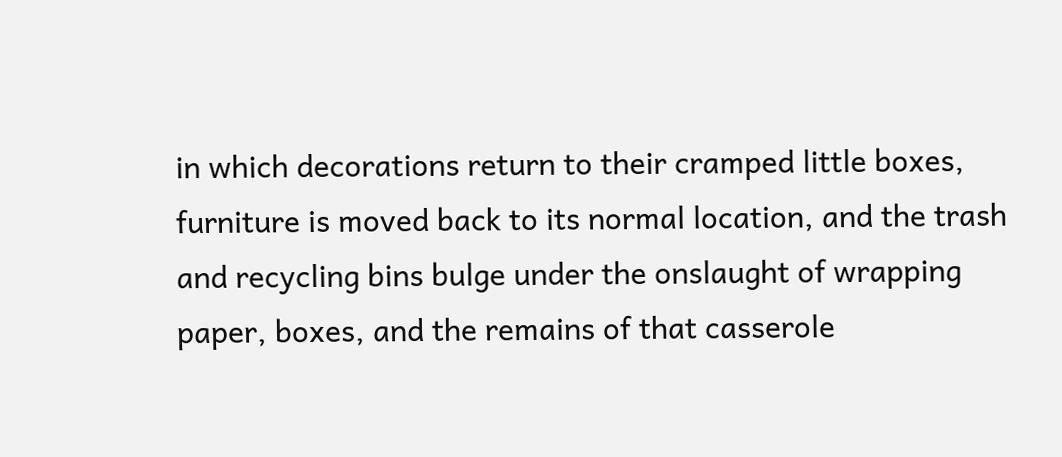in which decorations return to their cramped little boxes, furniture is moved back to its normal location, and the trash and recycling bins bulge under the onslaught of wrapping paper, boxes, and the remains of that casserole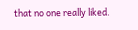that no one really liked.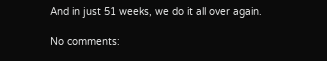And in just 51 weeks, we do it all over again.

No comments: